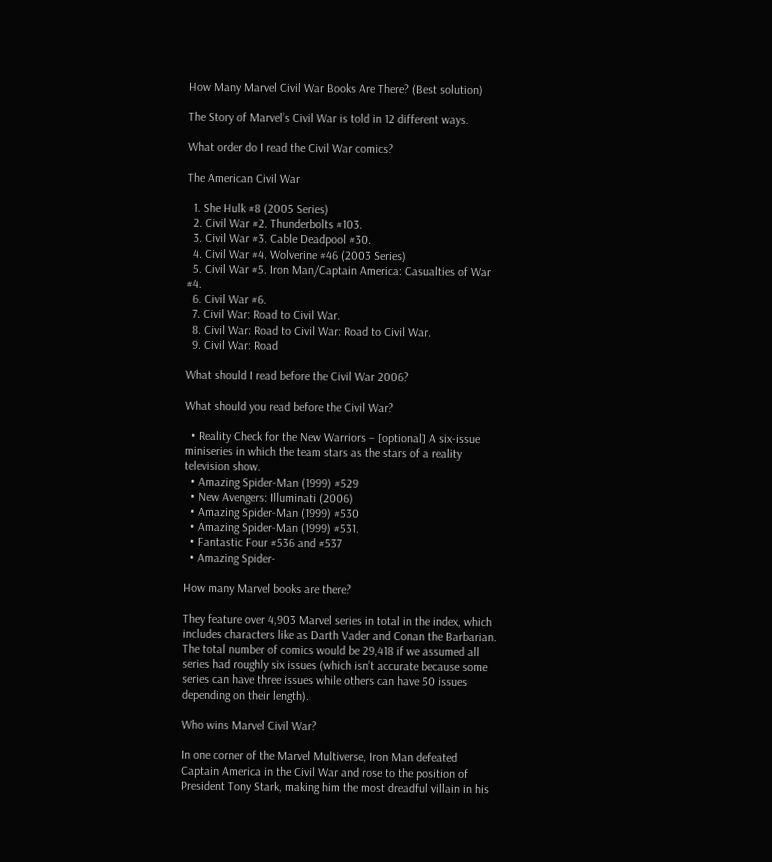How Many Marvel Civil War Books Are There? (Best solution)

The Story of Marvel’s Civil War is told in 12 different ways.

What order do I read the Civil War comics?

The American Civil War

  1. She Hulk #8 (2005 Series)
  2. Civil War #2. Thunderbolts #103.
  3. Civil War #3. Cable Deadpool #30.
  4. Civil War #4. Wolverine #46 (2003 Series)
  5. Civil War #5. Iron Man/Captain America: Casualties of War #4.
  6. Civil War #6.
  7. Civil War: Road to Civil War.
  8. Civil War: Road to Civil War: Road to Civil War.
  9. Civil War: Road

What should I read before the Civil War 2006?

What should you read before the Civil War?

  • Reality Check for the New Warriors – [optional] A six-issue miniseries in which the team stars as the stars of a reality television show.
  • Amazing Spider-Man (1999) #529
  • New Avengers: Illuminati (2006)
  • Amazing Spider-Man (1999) #530
  • Amazing Spider-Man (1999) #531.
  • Fantastic Four #536 and #537
  • Amazing Spider-

How many Marvel books are there?

They feature over 4,903 Marvel series in total in the index, which includes characters like as Darth Vader and Conan the Barbarian. The total number of comics would be 29,418 if we assumed all series had roughly six issues (which isn’t accurate because some series can have three issues while others can have 50 issues depending on their length).

Who wins Marvel Civil War?

In one corner of the Marvel Multiverse, Iron Man defeated Captain America in the Civil War and rose to the position of President Tony Stark, making him the most dreadful villain in his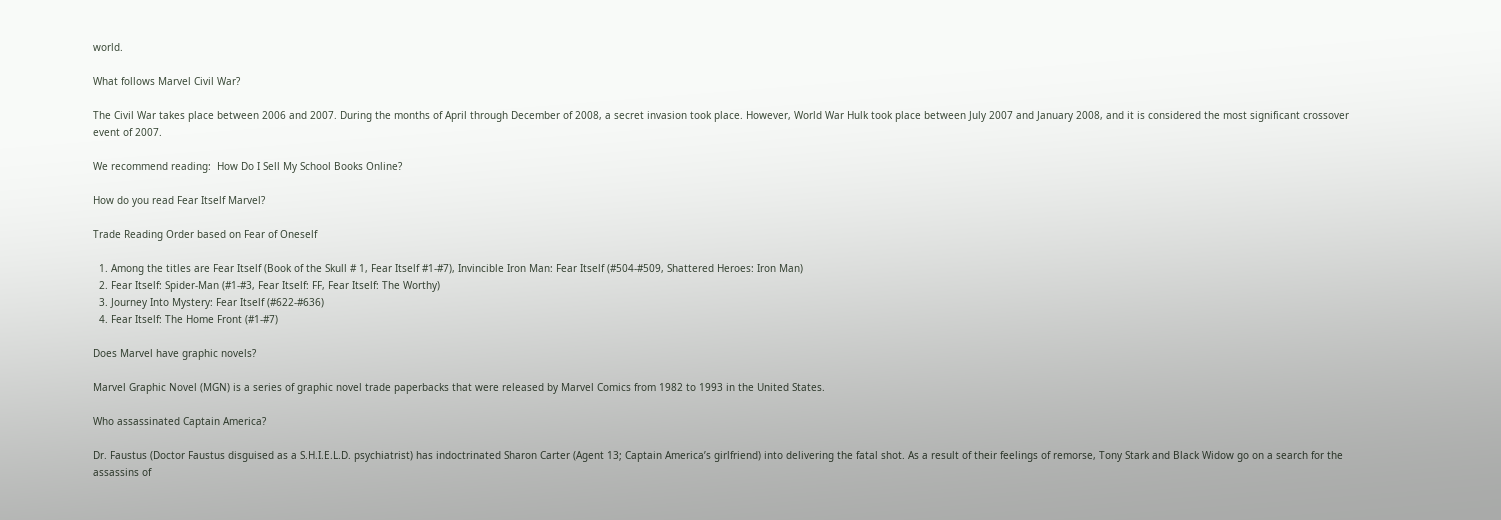world.

What follows Marvel Civil War?

The Civil War takes place between 2006 and 2007. During the months of April through December of 2008, a secret invasion took place. However, World War Hulk took place between July 2007 and January 2008, and it is considered the most significant crossover event of 2007.

We recommend reading:  How Do I Sell My School Books Online?

How do you read Fear Itself Marvel?

Trade Reading Order based on Fear of Oneself

  1. Among the titles are Fear Itself (Book of the Skull # 1, Fear Itself #1-#7), Invincible Iron Man: Fear Itself (#504-#509, Shattered Heroes: Iron Man)
  2. Fear Itself: Spider-Man (#1-#3, Fear Itself: FF, Fear Itself: The Worthy)
  3. Journey Into Mystery: Fear Itself (#622-#636)
  4. Fear Itself: The Home Front (#1-#7)

Does Marvel have graphic novels?

Marvel Graphic Novel (MGN) is a series of graphic novel trade paperbacks that were released by Marvel Comics from 1982 to 1993 in the United States.

Who assassinated Captain America?

Dr. Faustus (Doctor Faustus disguised as a S.H.I.E.L.D. psychiatrist) has indoctrinated Sharon Carter (Agent 13; Captain America’s girlfriend) into delivering the fatal shot. As a result of their feelings of remorse, Tony Stark and Black Widow go on a search for the assassins of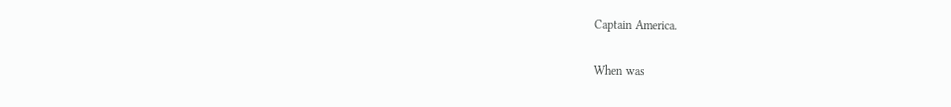Captain America.

When was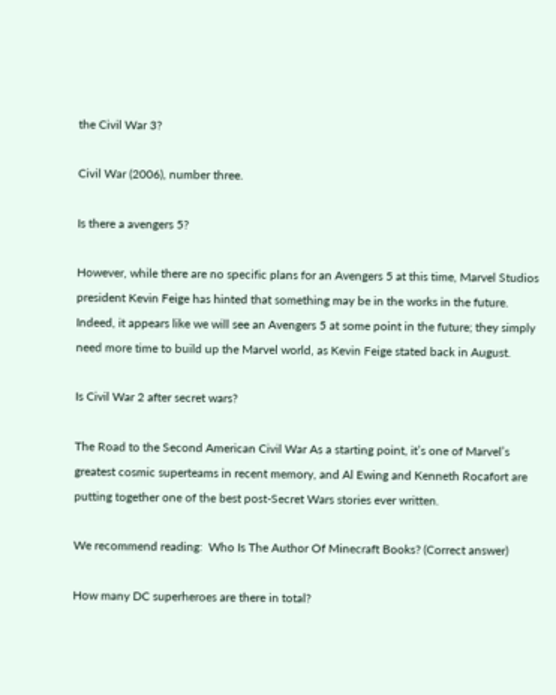the Civil War 3?

Civil War (2006), number three.

Is there a avengers 5?

However, while there are no specific plans for an Avengers 5 at this time, Marvel Studios president Kevin Feige has hinted that something may be in the works in the future. Indeed, it appears like we will see an Avengers 5 at some point in the future; they simply need more time to build up the Marvel world, as Kevin Feige stated back in August.

Is Civil War 2 after secret wars?

The Road to the Second American Civil War As a starting point, it’s one of Marvel’s greatest cosmic superteams in recent memory, and Al Ewing and Kenneth Rocafort are putting together one of the best post-Secret Wars stories ever written.

We recommend reading:  Who Is The Author Of Minecraft Books? (Correct answer)

How many DC superheroes are there in total?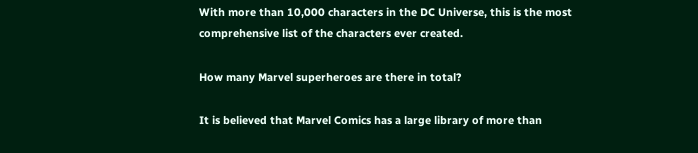With more than 10,000 characters in the DC Universe, this is the most comprehensive list of the characters ever created.

How many Marvel superheroes are there in total?

It is believed that Marvel Comics has a large library of more than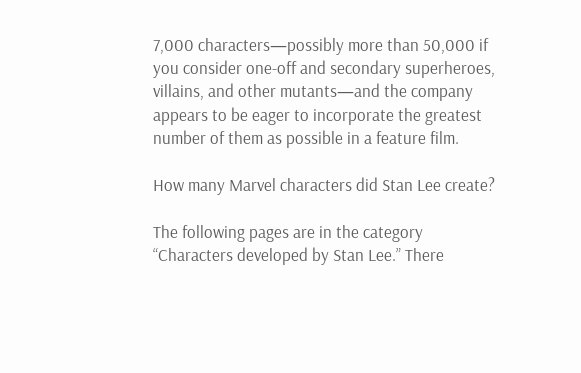7,000 characters—possibly more than 50,000 if you consider one-off and secondary superheroes, villains, and other mutants—and the company appears to be eager to incorporate the greatest number of them as possible in a feature film.

How many Marvel characters did Stan Lee create?

The following pages are in the category “Characters developed by Stan Lee.” There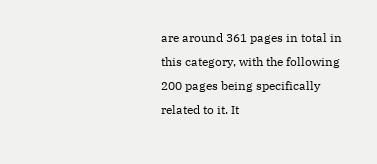are around 361 pages in total in this category, with the following 200 pages being specifically related to it. It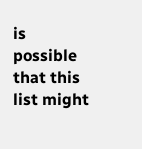is possible that this list might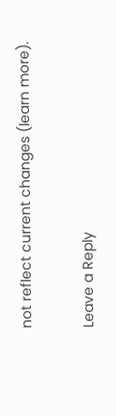not reflect current changes (learn more).

Leave a Reply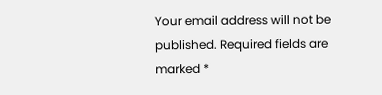Your email address will not be published. Required fields are marked *